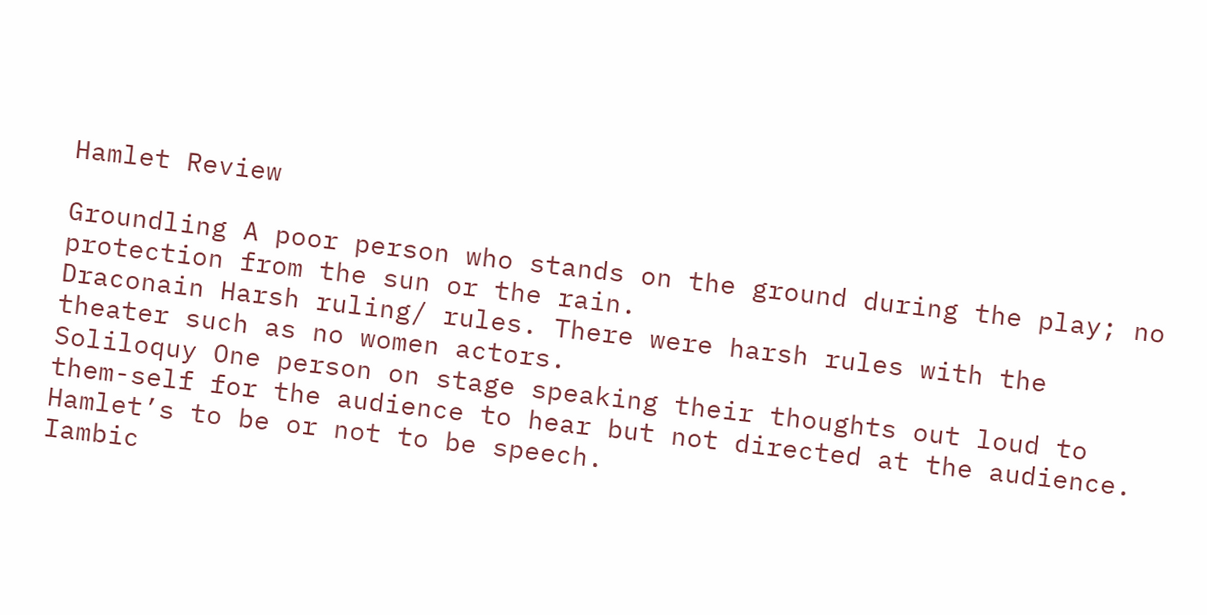Hamlet Review

Groundling A poor person who stands on the ground during the play; no protection from the sun or the rain.
Draconain Harsh ruling/ rules. There were harsh rules with the theater such as no women actors.
Soliloquy One person on stage speaking their thoughts out loud to them-self for the audience to hear but not directed at the audience. Hamlet’s to be or not to be speech.
Iambic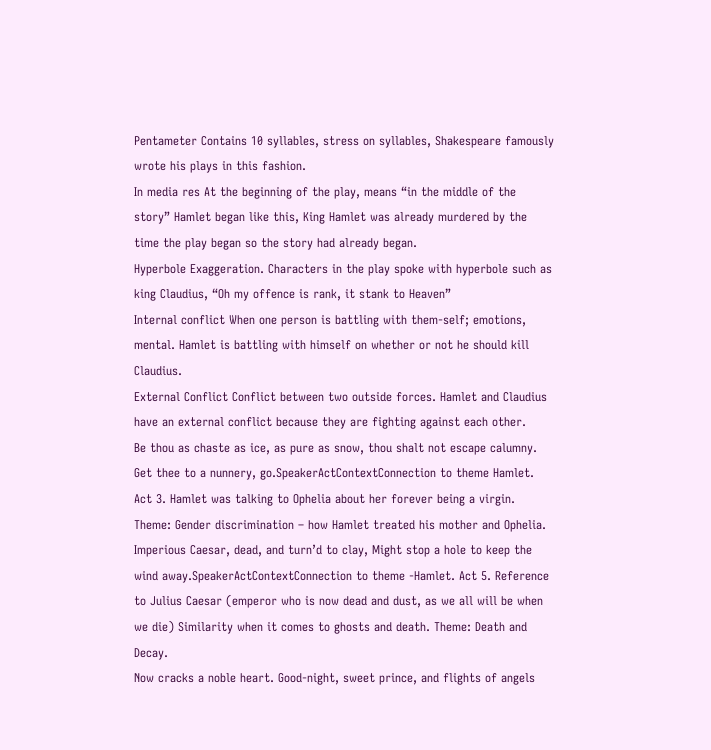Pentameter Contains 10 syllables, stress on syllables, Shakespeare famously wrote his plays in this fashion.
In media res At the beginning of the play, means “in the middle of the story” Hamlet began like this, King Hamlet was already murdered by the time the play began so the story had already began.
Hyperbole Exaggeration. Characters in the play spoke with hyperbole such as king Claudius, “Oh my offence is rank, it stank to Heaven”
Internal conflict When one person is battling with them-self; emotions, mental. Hamlet is battling with himself on whether or not he should kill Claudius.
External Conflict Conflict between two outside forces. Hamlet and Claudius have an external conflict because they are fighting against each other.
Be thou as chaste as ice, as pure as snow, thou shalt not escape calumny. Get thee to a nunnery, go.SpeakerActContextConnection to theme Hamlet. Act 3. Hamlet was talking to Ophelia about her forever being a virgin. Theme: Gender discrimination – how Hamlet treated his mother and Ophelia.
Imperious Caesar, dead, and turn’d to clay, Might stop a hole to keep the wind away.SpeakerActContextConnection to theme -Hamlet. Act 5. Reference to Julius Caesar (emperor who is now dead and dust, as we all will be when we die) Similarity when it comes to ghosts and death. Theme: Death and Decay.
Now cracks a noble heart. Good-night, sweet prince, and flights of angels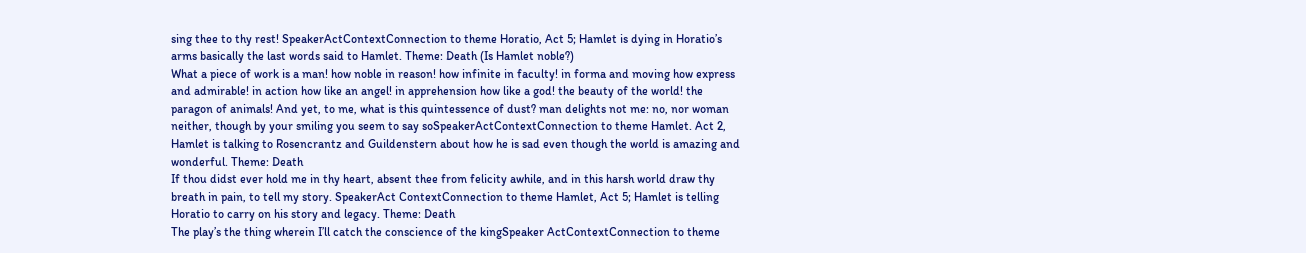sing thee to thy rest! SpeakerActContextConnection to theme Horatio, Act 5; Hamlet is dying in Horatio’s arms basically the last words said to Hamlet. Theme: Death (Is Hamlet noble?)
What a piece of work is a man! how noble in reason! how infinite in faculty! in forma and moving how express and admirable! in action how like an angel! in apprehension how like a god! the beauty of the world! the paragon of animals! And yet, to me, what is this quintessence of dust? man delights not me: no, nor woman neither, though by your smiling you seem to say soSpeakerActContextConnection to theme Hamlet. Act 2, Hamlet is talking to Rosencrantz and Guildenstern about how he is sad even though the world is amazing and wonderful. Theme: Death
If thou didst ever hold me in thy heart, absent thee from felicity awhile, and in this harsh world draw thy breath in pain, to tell my story. SpeakerAct ContextConnection to theme Hamlet, Act 5; Hamlet is telling Horatio to carry on his story and legacy. Theme: Death
The play’s the thing wherein I’ll catch the conscience of the kingSpeaker ActContextConnection to theme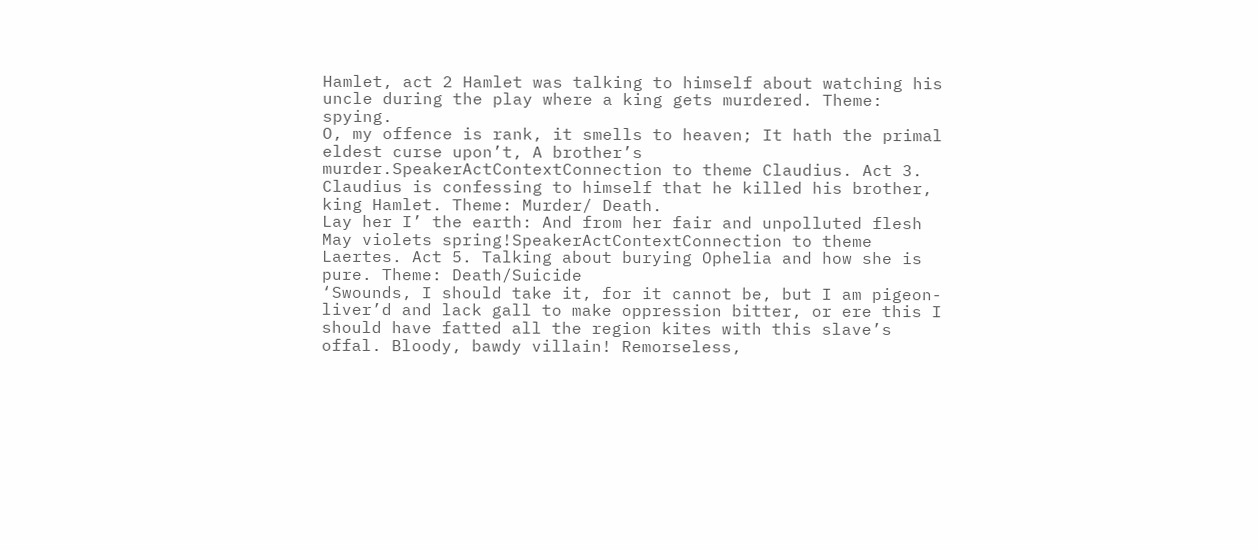Hamlet, act 2 Hamlet was talking to himself about watching his uncle during the play where a king gets murdered. Theme: spying.
O, my offence is rank, it smells to heaven; It hath the primal eldest curse upon’t, A brother’s murder.SpeakerActContextConnection to theme Claudius. Act 3. Claudius is confessing to himself that he killed his brother, king Hamlet. Theme: Murder/ Death.
Lay her I’ the earth: And from her fair and unpolluted flesh May violets spring!SpeakerActContextConnection to theme Laertes. Act 5. Talking about burying Ophelia and how she is pure. Theme: Death/Suicide
‘Swounds, I should take it, for it cannot be, but I am pigeon-liver’d and lack gall to make oppression bitter, or ere this I should have fatted all the region kites with this slave’s offal. Bloody, bawdy villain! Remorseless,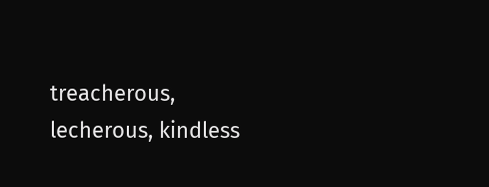treacherous, lecherous, kindless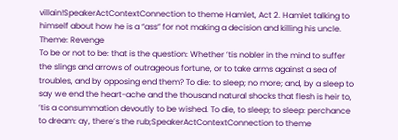villain!SpeakerActContextConnection to theme Hamlet, Act 2. Hamlet talking to himself about how he is a “ass” for not making a decision and killing his uncle. Theme: Revenge
To be or not to be: that is the question: Whether ’tis nobler in the mind to suffer the slings and arrows of outrageous fortune, or to take arms against a sea of troubles, and by opposing end them? To die: to sleep; no more; and, by a sleep to say we end the heart-ache and the thousand natural shocks that flesh is heir to, ’tis a consummation devoutly to be wished. To die, to sleep; to sleep: perchance to dream: ay, there’s the rub;SpeakerActContextConnection to theme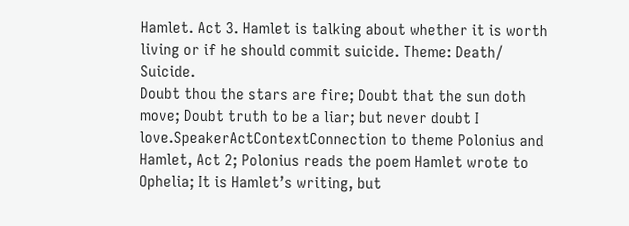Hamlet. Act 3. Hamlet is talking about whether it is worth living or if he should commit suicide. Theme: Death/ Suicide.
Doubt thou the stars are fire; Doubt that the sun doth move; Doubt truth to be a liar; but never doubt I love.SpeakerActContextConnection to theme Polonius and Hamlet, Act 2; Polonius reads the poem Hamlet wrote to Ophelia; It is Hamlet’s writing, but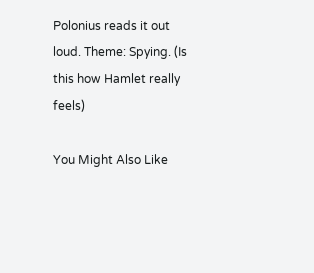Polonius reads it out loud. Theme: Spying. (Is this how Hamlet really feels)

You Might Also Like